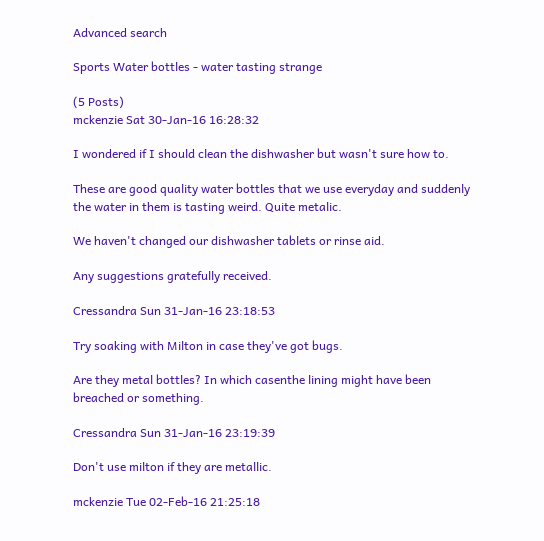Advanced search

Sports Water bottles - water tasting strange

(5 Posts)
mckenzie Sat 30-Jan-16 16:28:32

I wondered if I should clean the dishwasher but wasn't sure how to.

These are good quality water bottles that we use everyday and suddenly the water in them is tasting weird. Quite metalic.

We haven't changed our dishwasher tablets or rinse aid.

Any suggestions gratefully received.

Cressandra Sun 31-Jan-16 23:18:53

Try soaking with Milton in case they've got bugs.

Are they metal bottles? In which casenthe lining might have been breached or something.

Cressandra Sun 31-Jan-16 23:19:39

Don't use milton if they are metallic.

mckenzie Tue 02-Feb-16 21:25:18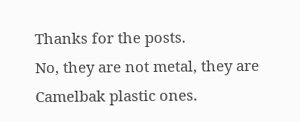Thanks for the posts.
No, they are not metal, they are Camelbak plastic ones.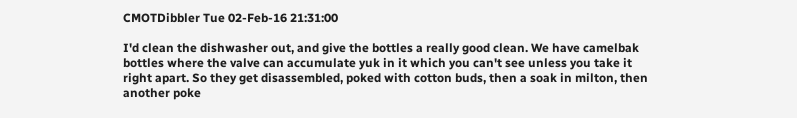CMOTDibbler Tue 02-Feb-16 21:31:00

I'd clean the dishwasher out, and give the bottles a really good clean. We have camelbak bottles where the valve can accumulate yuk in it which you can't see unless you take it right apart. So they get disassembled, poked with cotton buds, then a soak in milton, then another poke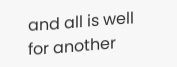and all is well for another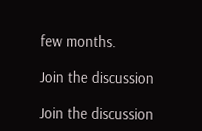few months.

Join the discussion

Join the discussion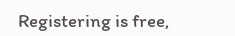Registering is free,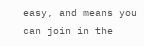easy, and means you can join in the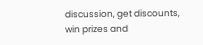discussion, get discounts, win prizes and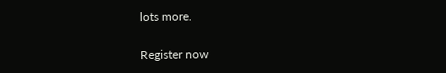lots more.

Register now